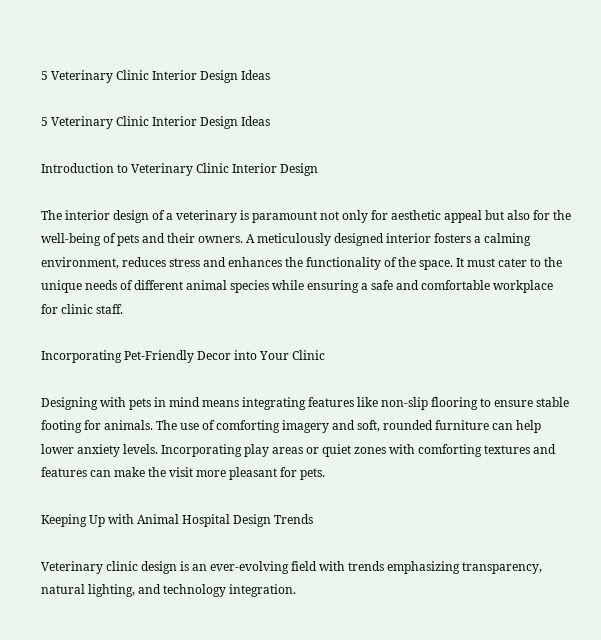5 Veterinary Clinic Interior Design Ideas

5 Veterinary Clinic Interior Design Ideas

Introduction to Veterinary Clinic Interior Design

The interior design of a veterinary is paramount not only for aesthetic appeal but also for the well-being of pets and their owners. A meticulously designed interior fosters a calming environment, reduces stress and enhances the functionality of the space. It must cater to the unique needs of different animal species while ensuring a safe and comfortable workplace for clinic staff.

Incorporating Pet-Friendly Decor into Your Clinic

Designing with pets in mind means integrating features like non-slip flooring to ensure stable footing for animals. The use of comforting imagery and soft, rounded furniture can help lower anxiety levels. Incorporating play areas or quiet zones with comforting textures and features can make the visit more pleasant for pets.

Keeping Up with Animal Hospital Design Trends

Veterinary clinic design is an ever-evolving field with trends emphasizing transparency, natural lighting, and technology integration.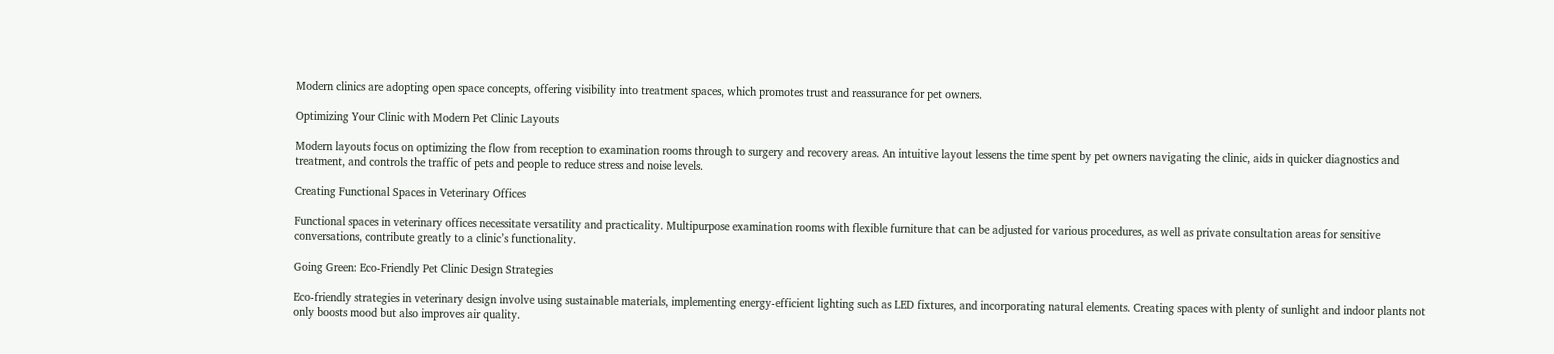Modern clinics are adopting open space concepts, offering visibility into treatment spaces, which promotes trust and reassurance for pet owners.

Optimizing Your Clinic with Modern Pet Clinic Layouts

Modern layouts focus on optimizing the flow from reception to examination rooms through to surgery and recovery areas. An intuitive layout lessens the time spent by pet owners navigating the clinic, aids in quicker diagnostics and treatment, and controls the traffic of pets and people to reduce stress and noise levels.

Creating Functional Spaces in Veterinary Offices

Functional spaces in veterinary offices necessitate versatility and practicality. Multipurpose examination rooms with flexible furniture that can be adjusted for various procedures, as well as private consultation areas for sensitive conversations, contribute greatly to a clinic’s functionality.

Going Green: Eco-Friendly Pet Clinic Design Strategies

Eco-friendly strategies in veterinary design involve using sustainable materials, implementing energy-efficient lighting such as LED fixtures, and incorporating natural elements. Creating spaces with plenty of sunlight and indoor plants not only boosts mood but also improves air quality.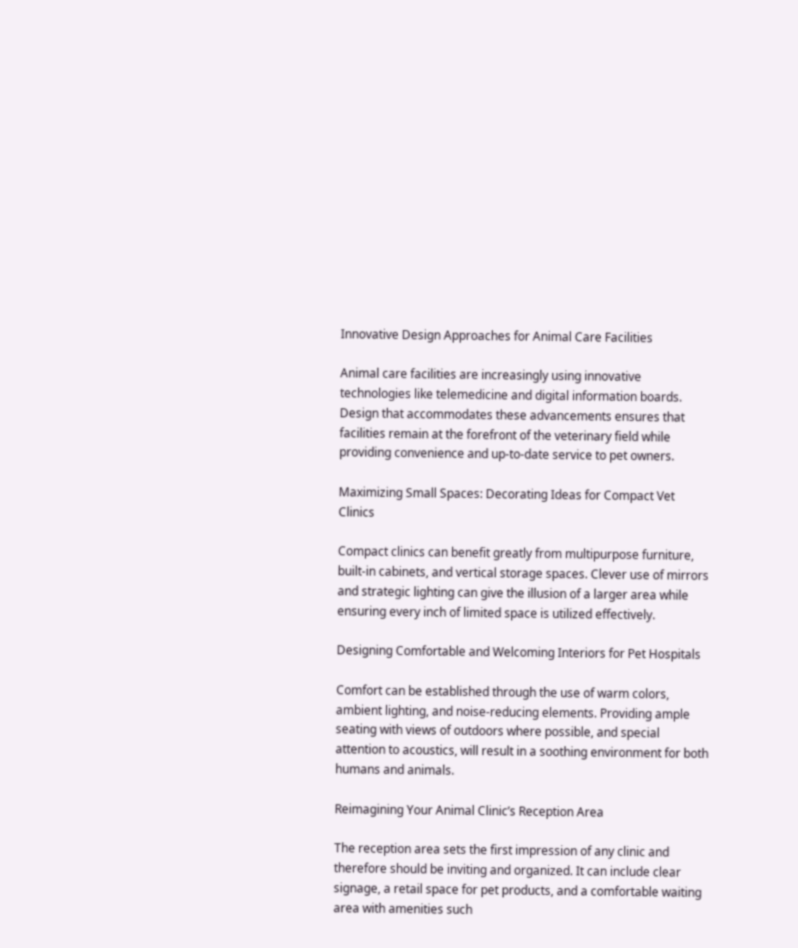Innovative Design Approaches for Animal Care Facilities

Animal care facilities are increasingly using innovative technologies like telemedicine and digital information boards. Design that accommodates these advancements ensures that facilities remain at the forefront of the veterinary field while providing convenience and up-to-date service to pet owners.

Maximizing Small Spaces: Decorating Ideas for Compact Vet Clinics

Compact clinics can benefit greatly from multipurpose furniture, built-in cabinets, and vertical storage spaces. Clever use of mirrors and strategic lighting can give the illusion of a larger area while ensuring every inch of limited space is utilized effectively.

Designing Comfortable and Welcoming Interiors for Pet Hospitals

Comfort can be established through the use of warm colors, ambient lighting, and noise-reducing elements. Providing ample seating with views of outdoors where possible, and special attention to acoustics, will result in a soothing environment for both humans and animals.

Reimagining Your Animal Clinic’s Reception Area

The reception area sets the first impression of any clinic and therefore should be inviting and organized. It can include clear signage, a retail space for pet products, and a comfortable waiting area with amenities such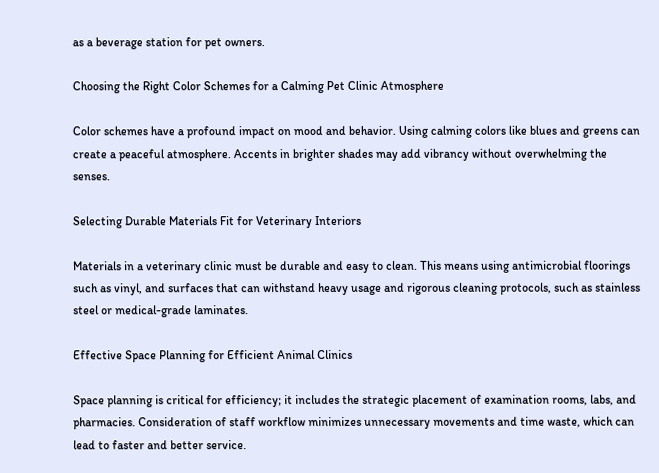as a beverage station for pet owners.

Choosing the Right Color Schemes for a Calming Pet Clinic Atmosphere

Color schemes have a profound impact on mood and behavior. Using calming colors like blues and greens can create a peaceful atmosphere. Accents in brighter shades may add vibrancy without overwhelming the senses.

Selecting Durable Materials Fit for Veterinary Interiors

Materials in a veterinary clinic must be durable and easy to clean. This means using antimicrobial floorings such as vinyl, and surfaces that can withstand heavy usage and rigorous cleaning protocols, such as stainless steel or medical-grade laminates.

Effective Space Planning for Efficient Animal Clinics

Space planning is critical for efficiency; it includes the strategic placement of examination rooms, labs, and pharmacies. Consideration of staff workflow minimizes unnecessary movements and time waste, which can lead to faster and better service.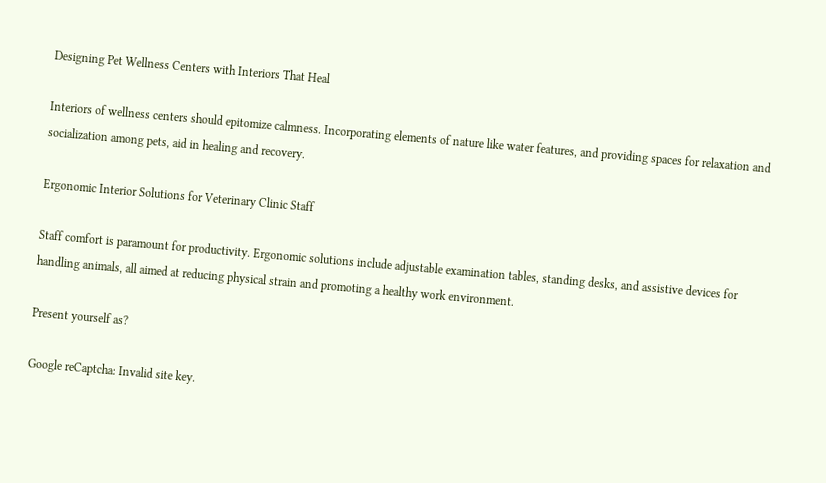Designing Pet Wellness Centers with Interiors That Heal

Interiors of wellness centers should epitomize calmness. Incorporating elements of nature like water features, and providing spaces for relaxation and socialization among pets, aid in healing and recovery.

Ergonomic Interior Solutions for Veterinary Clinic Staff

Staff comfort is paramount for productivity. Ergonomic solutions include adjustable examination tables, standing desks, and assistive devices for handling animals, all aimed at reducing physical strain and promoting a healthy work environment.

Present yourself as?

Google reCaptcha: Invalid site key.